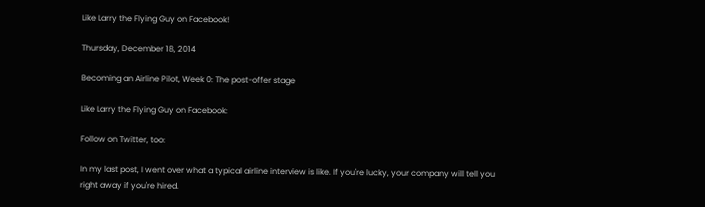Like Larry the Flying Guy on Facebook!

Thursday, December 18, 2014

Becoming an Airline Pilot, Week 0: The post-offer stage

Like Larry the Flying Guy on Facebook:

Follow on Twitter, too:

In my last post, I went over what a typical airline interview is like. If you're lucky, your company will tell you right away if you're hired.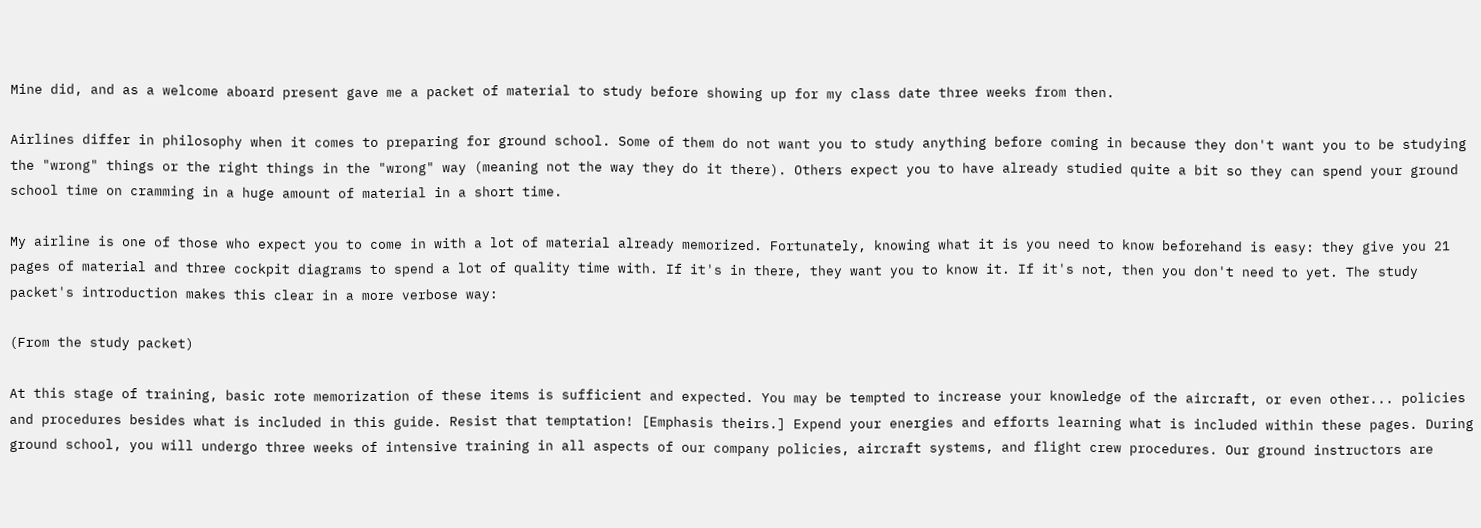Mine did, and as a welcome aboard present gave me a packet of material to study before showing up for my class date three weeks from then.

Airlines differ in philosophy when it comes to preparing for ground school. Some of them do not want you to study anything before coming in because they don't want you to be studying the "wrong" things or the right things in the "wrong" way (meaning not the way they do it there). Others expect you to have already studied quite a bit so they can spend your ground school time on cramming in a huge amount of material in a short time.

My airline is one of those who expect you to come in with a lot of material already memorized. Fortunately, knowing what it is you need to know beforehand is easy: they give you 21 pages of material and three cockpit diagrams to spend a lot of quality time with. If it's in there, they want you to know it. If it's not, then you don't need to yet. The study packet's introduction makes this clear in a more verbose way:

(From the study packet)

At this stage of training, basic rote memorization of these items is sufficient and expected. You may be tempted to increase your knowledge of the aircraft, or even other... policies and procedures besides what is included in this guide. Resist that temptation! [Emphasis theirs.] Expend your energies and efforts learning what is included within these pages. During ground school, you will undergo three weeks of intensive training in all aspects of our company policies, aircraft systems, and flight crew procedures. Our ground instructors are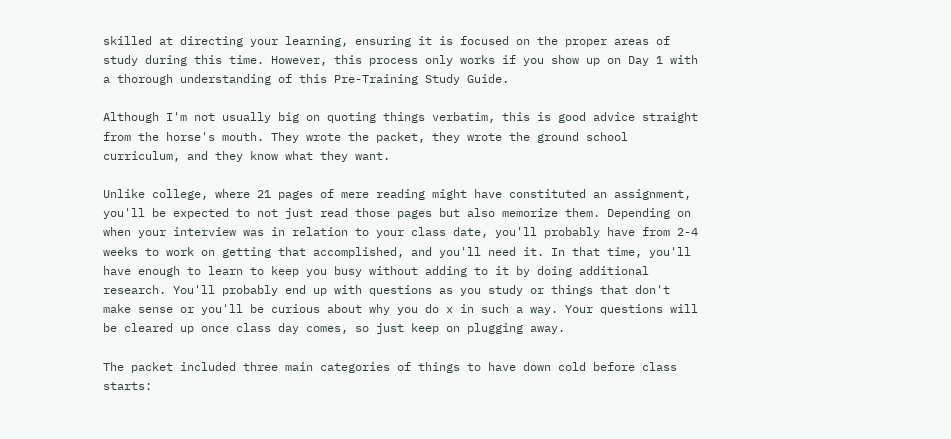skilled at directing your learning, ensuring it is focused on the proper areas of study during this time. However, this process only works if you show up on Day 1 with a thorough understanding of this Pre-Training Study Guide.

Although I'm not usually big on quoting things verbatim, this is good advice straight from the horse's mouth. They wrote the packet, they wrote the ground school curriculum, and they know what they want.

Unlike college, where 21 pages of mere reading might have constituted an assignment, you'll be expected to not just read those pages but also memorize them. Depending on when your interview was in relation to your class date, you'll probably have from 2-4 weeks to work on getting that accomplished, and you'll need it. In that time, you'll have enough to learn to keep you busy without adding to it by doing additional research. You'll probably end up with questions as you study or things that don't make sense or you'll be curious about why you do x in such a way. Your questions will be cleared up once class day comes, so just keep on plugging away.

The packet included three main categories of things to have down cold before class starts: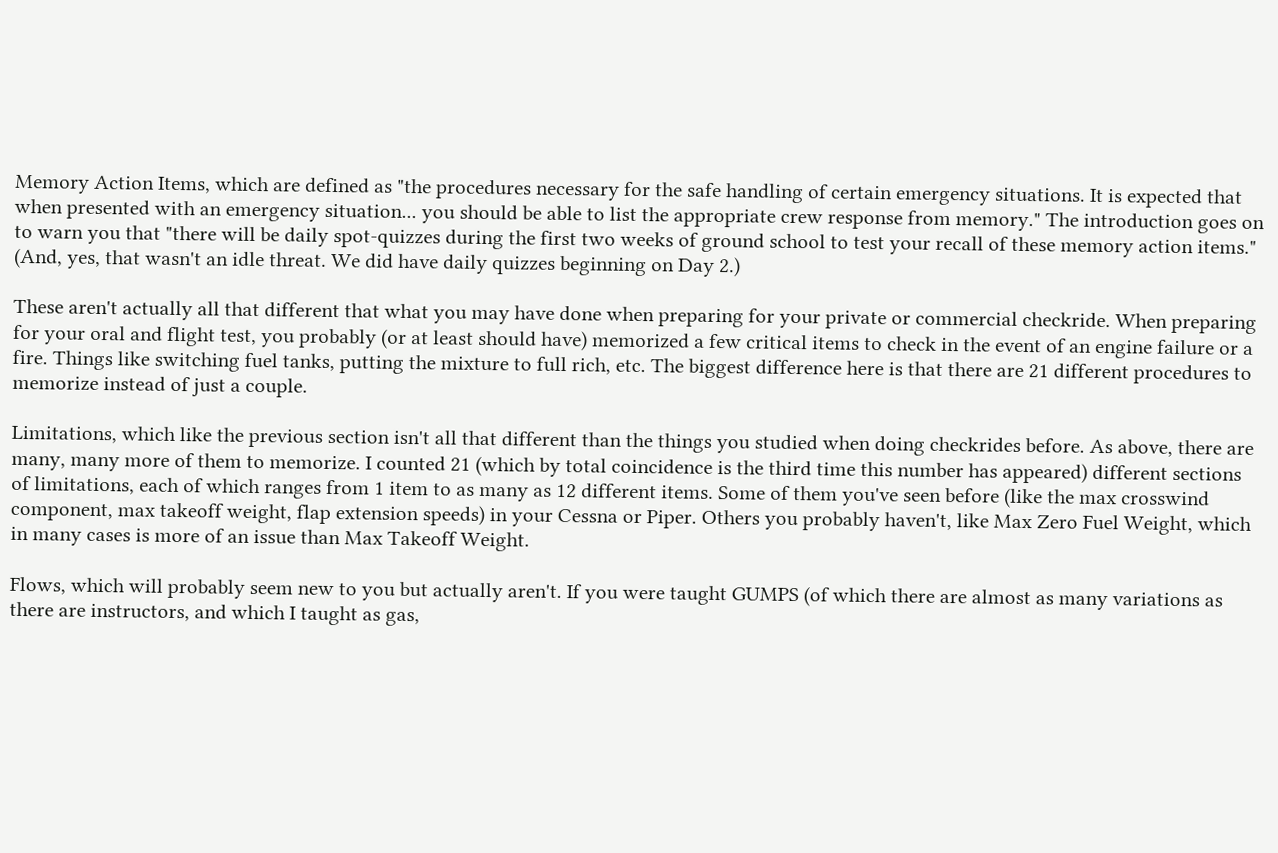Memory Action Items, which are defined as "the procedures necessary for the safe handling of certain emergency situations. It is expected that when presented with an emergency situation... you should be able to list the appropriate crew response from memory." The introduction goes on to warn you that "there will be daily spot-quizzes during the first two weeks of ground school to test your recall of these memory action items." (And, yes, that wasn't an idle threat. We did have daily quizzes beginning on Day 2.)

These aren't actually all that different that what you may have done when preparing for your private or commercial checkride. When preparing for your oral and flight test, you probably (or at least should have) memorized a few critical items to check in the event of an engine failure or a fire. Things like switching fuel tanks, putting the mixture to full rich, etc. The biggest difference here is that there are 21 different procedures to memorize instead of just a couple.

Limitations, which like the previous section isn't all that different than the things you studied when doing checkrides before. As above, there are many, many more of them to memorize. I counted 21 (which by total coincidence is the third time this number has appeared) different sections of limitations, each of which ranges from 1 item to as many as 12 different items. Some of them you've seen before (like the max crosswind component, max takeoff weight, flap extension speeds) in your Cessna or Piper. Others you probably haven't, like Max Zero Fuel Weight, which in many cases is more of an issue than Max Takeoff Weight.

Flows, which will probably seem new to you but actually aren't. If you were taught GUMPS (of which there are almost as many variations as there are instructors, and which I taught as gas,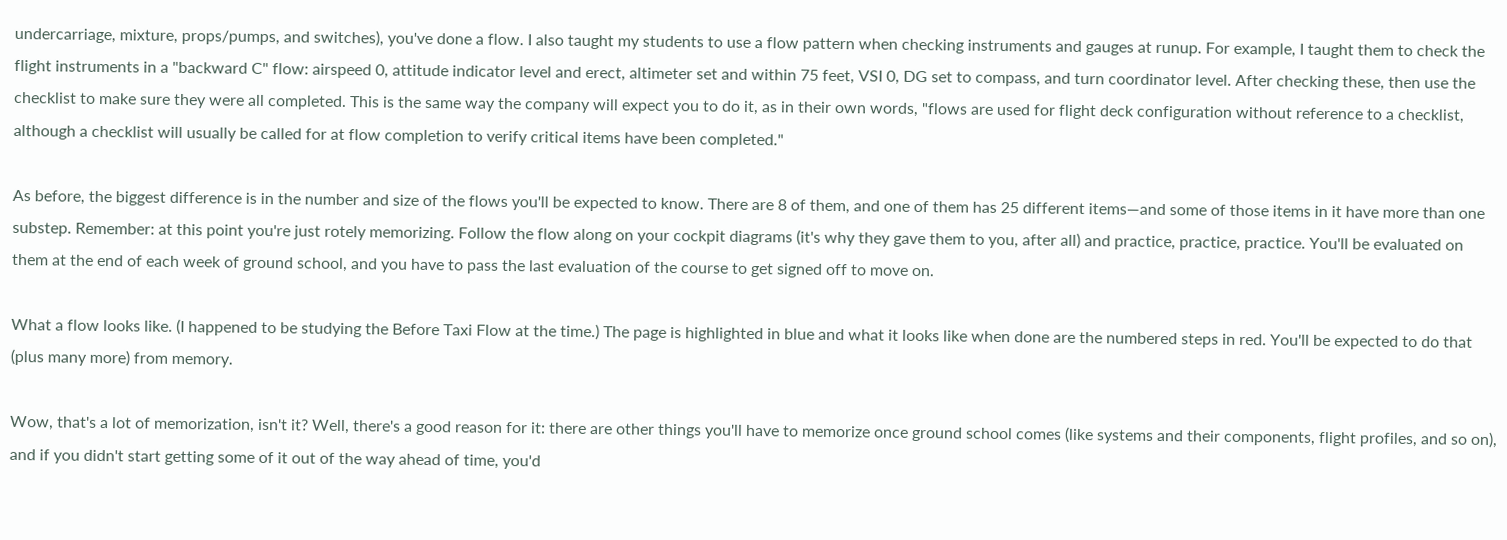undercarriage, mixture, props/pumps, and switches), you've done a flow. I also taught my students to use a flow pattern when checking instruments and gauges at runup. For example, I taught them to check the flight instruments in a "backward C" flow: airspeed 0, attitude indicator level and erect, altimeter set and within 75 feet, VSI 0, DG set to compass, and turn coordinator level. After checking these, then use the checklist to make sure they were all completed. This is the same way the company will expect you to do it, as in their own words, "flows are used for flight deck configuration without reference to a checklist, although a checklist will usually be called for at flow completion to verify critical items have been completed."

As before, the biggest difference is in the number and size of the flows you'll be expected to know. There are 8 of them, and one of them has 25 different items—and some of those items in it have more than one substep. Remember: at this point you're just rotely memorizing. Follow the flow along on your cockpit diagrams (it's why they gave them to you, after all) and practice, practice, practice. You'll be evaluated on them at the end of each week of ground school, and you have to pass the last evaluation of the course to get signed off to move on.

What a flow looks like. (I happened to be studying the Before Taxi Flow at the time.) The page is highlighted in blue and what it looks like when done are the numbered steps in red. You'll be expected to do that (plus many more) from memory.

Wow, that's a lot of memorization, isn't it? Well, there's a good reason for it: there are other things you'll have to memorize once ground school comes (like systems and their components, flight profiles, and so on), and if you didn't start getting some of it out of the way ahead of time, you'd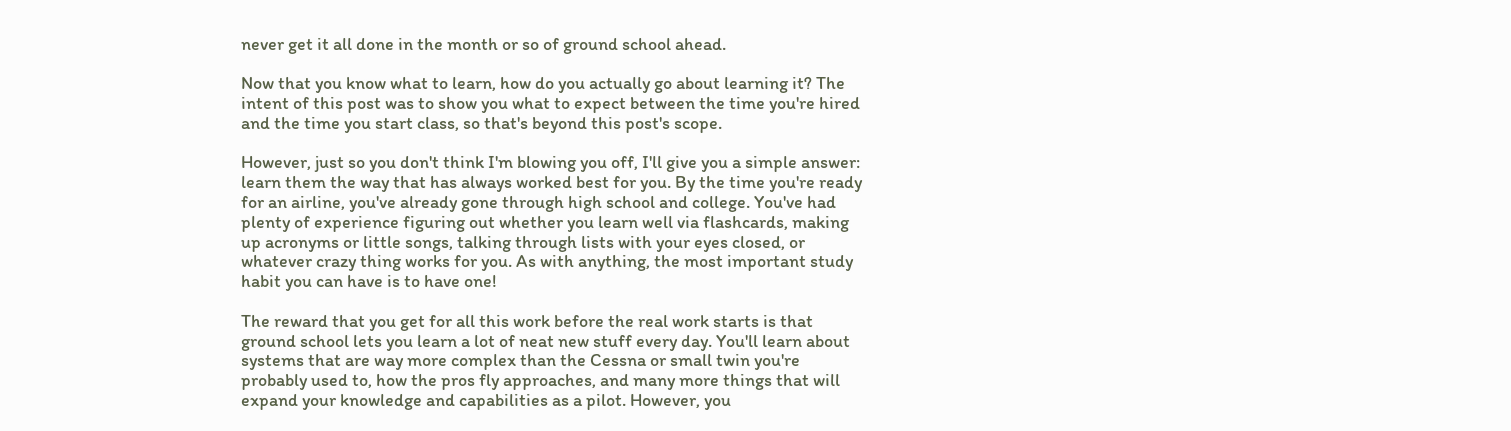never get it all done in the month or so of ground school ahead.

Now that you know what to learn, how do you actually go about learning it? The intent of this post was to show you what to expect between the time you're hired and the time you start class, so that's beyond this post's scope.

However, just so you don't think I'm blowing you off, I'll give you a simple answer: learn them the way that has always worked best for you. By the time you're ready for an airline, you've already gone through high school and college. You've had plenty of experience figuring out whether you learn well via flashcards, making up acronyms or little songs, talking through lists with your eyes closed, or whatever crazy thing works for you. As with anything, the most important study habit you can have is to have one!

The reward that you get for all this work before the real work starts is that ground school lets you learn a lot of neat new stuff every day. You'll learn about systems that are way more complex than the Cessna or small twin you're probably used to, how the pros fly approaches, and many more things that will expand your knowledge and capabilities as a pilot. However, you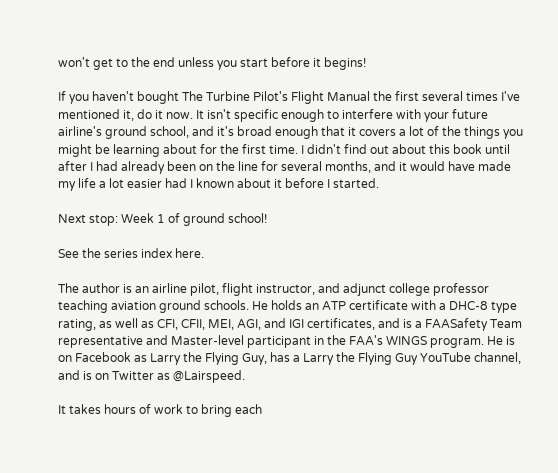won't get to the end unless you start before it begins!

If you haven't bought The Turbine Pilot's Flight Manual the first several times I've mentioned it, do it now. It isn't specific enough to interfere with your future airline's ground school, and it's broad enough that it covers a lot of the things you might be learning about for the first time. I didn't find out about this book until after I had already been on the line for several months, and it would have made my life a lot easier had I known about it before I started.

Next stop: Week 1 of ground school!

See the series index here.

The author is an airline pilot, flight instructor, and adjunct college professor teaching aviation ground schools. He holds an ATP certificate with a DHC-8 type rating, as well as CFI, CFII, MEI, AGI, and IGI certificates, and is a FAASafety Team representative and Master-level participant in the FAA's WINGS program. He is on Facebook as Larry the Flying Guy, has a Larry the Flying Guy YouTube channel, and is on Twitter as @Lairspeed.

It takes hours of work to bring each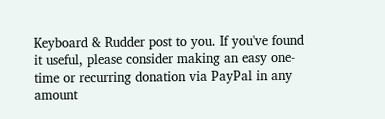Keyboard & Rudder post to you. If you've found it useful, please consider making an easy one-time or recurring donation via PayPal in any amount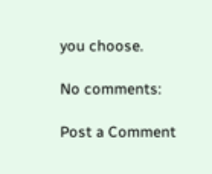you choose.

No comments:

Post a Comment